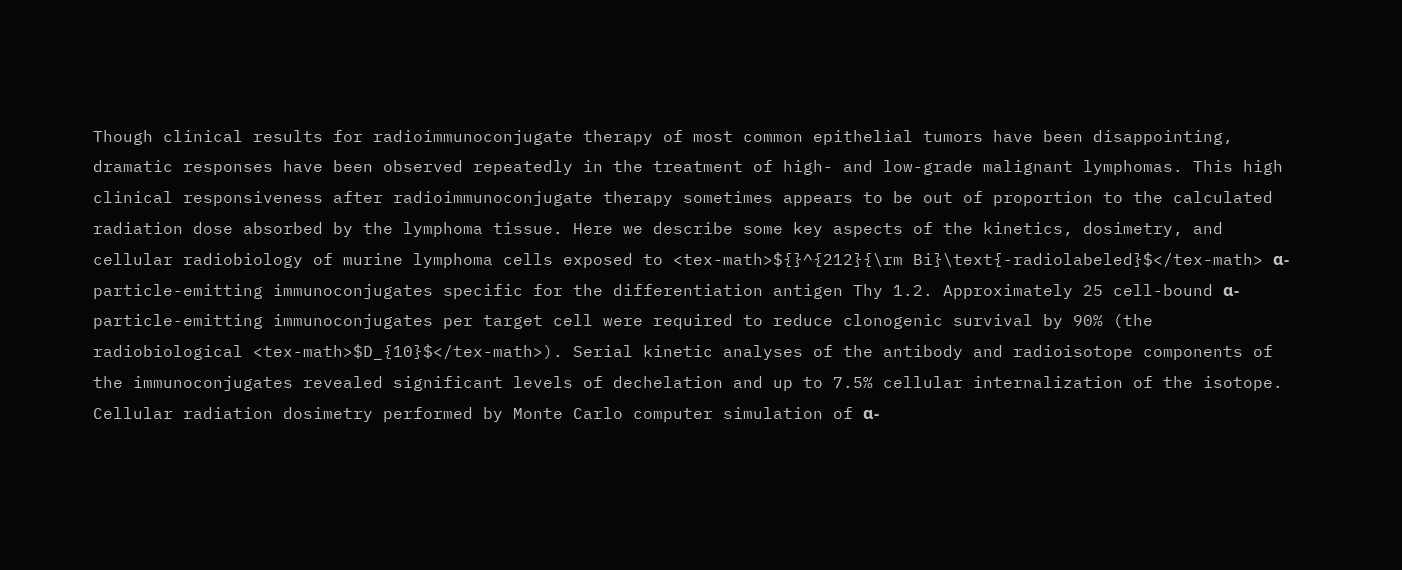Though clinical results for radioimmunoconjugate therapy of most common epithelial tumors have been disappointing, dramatic responses have been observed repeatedly in the treatment of high- and low-grade malignant lymphomas. This high clinical responsiveness after radioimmunoconjugate therapy sometimes appears to be out of proportion to the calculated radiation dose absorbed by the lymphoma tissue. Here we describe some key aspects of the kinetics, dosimetry, and cellular radiobiology of murine lymphoma cells exposed to <tex-math>${}^{212}{\rm Bi}\text{-radiolabeled}$</tex-math> α-particle-emitting immunoconjugates specific for the differentiation antigen Thy 1.2. Approximately 25 cell-bound α-particle-emitting immunoconjugates per target cell were required to reduce clonogenic survival by 90% (the radiobiological <tex-math>$D_{10}$</tex-math>). Serial kinetic analyses of the antibody and radioisotope components of the immunoconjugates revealed significant levels of dechelation and up to 7.5% cellular internalization of the isotope. Cellular radiation dosimetry performed by Monte Carlo computer simulation of α-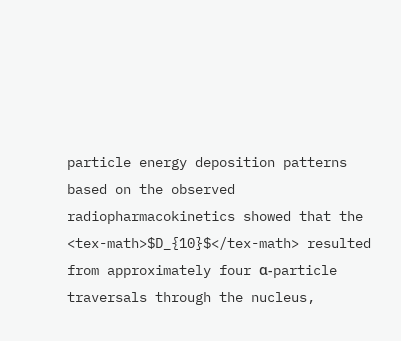particle energy deposition patterns based on the observed radiopharmacokinetics showed that the <tex-math>$D_{10}$</tex-math> resulted from approximately four α-particle traversals through the nucleus,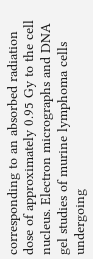corresponding to an absorbed radiation dose of approximately 0.95 Gy to the cell nucleus. Electron micrographs and DNA gel studies of murine lymphoma cells undergoing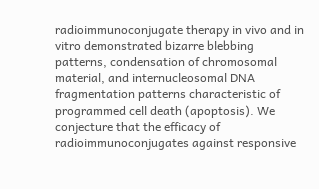radioimmunoconjugate therapy in vivo and in vitro demonstrated bizarre blebbing patterns, condensation of chromosomal material, and internucleosomal DNA fragmentation patterns characteristic of programmed cell death (apoptosis). We conjecture that the efficacy of radioimmunoconjugates against responsive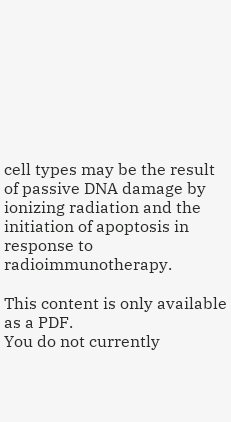cell types may be the result of passive DNA damage by ionizing radiation and the initiation of apoptosis in response to radioimmunotherapy.

This content is only available as a PDF.
You do not currently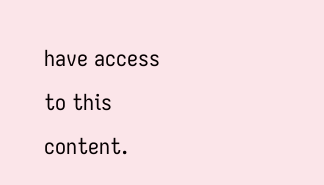have access to this content.